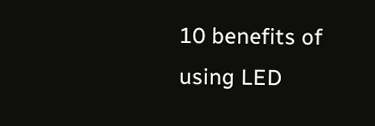10 benefits of using LED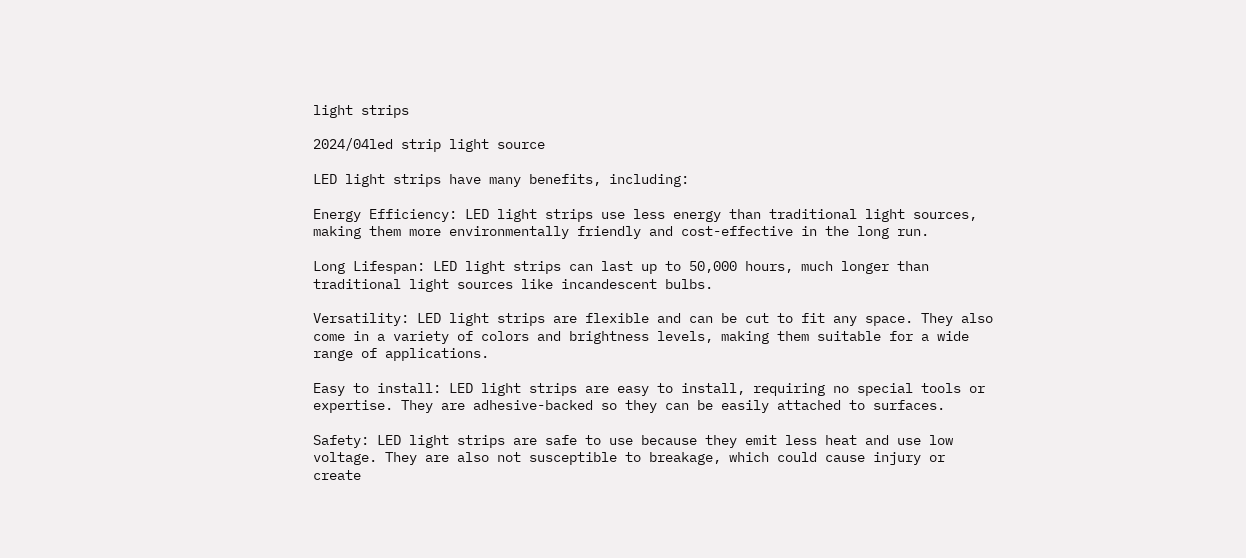light strips

2024/04led strip light source

LED light strips have many benefits, including:

Energy Efficiency: LED light strips use less energy than traditional light sources, making them more environmentally friendly and cost-effective in the long run.

Long Lifespan: LED light strips can last up to 50,000 hours, much longer than traditional light sources like incandescent bulbs.

Versatility: LED light strips are flexible and can be cut to fit any space. They also come in a variety of colors and brightness levels, making them suitable for a wide range of applications.

Easy to install: LED light strips are easy to install, requiring no special tools or expertise. They are adhesive-backed so they can be easily attached to surfaces.

Safety: LED light strips are safe to use because they emit less heat and use low voltage. They are also not susceptible to breakage, which could cause injury or create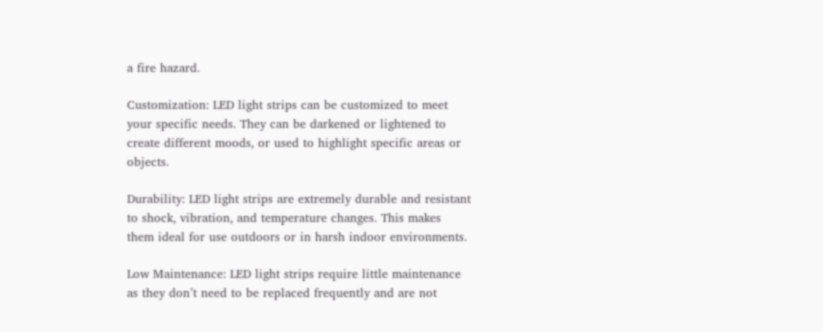a fire hazard.

Customization: LED light strips can be customized to meet your specific needs. They can be darkened or lightened to create different moods, or used to highlight specific areas or objects.

Durability: LED light strips are extremely durable and resistant to shock, vibration, and temperature changes. This makes them ideal for use outdoors or in harsh indoor environments.

Low Maintenance: LED light strips require little maintenance as they don’t need to be replaced frequently and are not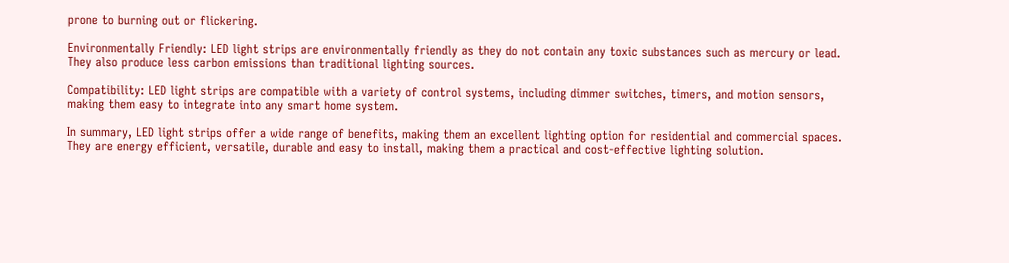prone to burning out or flickering.

Environmentally Friendly: LED light strips are environmentally friendly as they do not contain any toxic substances such as mercury or lead. They also produce less carbon emissions than traditional lighting sources.

Compatibility: LED light strips are compatible with a variety of control systems, including dimmer switches, timers, and motion sensors, making them easy to integrate into any smart home system.

In summary, LED light strips offer a wide range of benefits, making them an excellent lighting option for residential and commercial spaces. They are energy efficient, versatile, durable and easy to install, making them a practical and cost-effective lighting solution.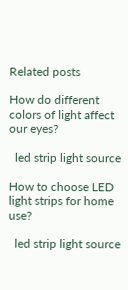Related posts

How do different colors of light affect our eyes?

  led strip light source

How to choose LED light strips for home use?

  led strip light source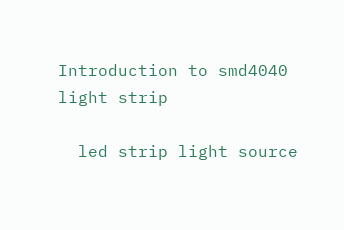Introduction to smd4040 light strip

  led strip light source